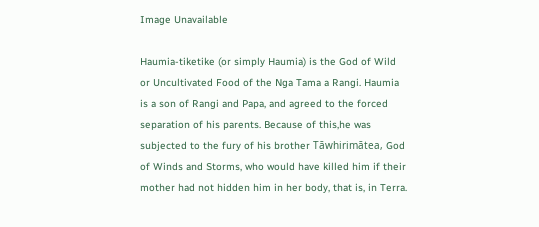Image Unavailable

Haumia-tiketike (or simply Haumia) is the God of Wild or Uncultivated Food of the Nga Tama a Rangi. Haumia is a son of Rangi and Papa, and agreed to the forced separation of his parents. Because of this,he was subjected to the fury of his brother Tāwhirimātea, God of Winds and Storms, who would have killed him if their mother had not hidden him in her body, that is, in Terra.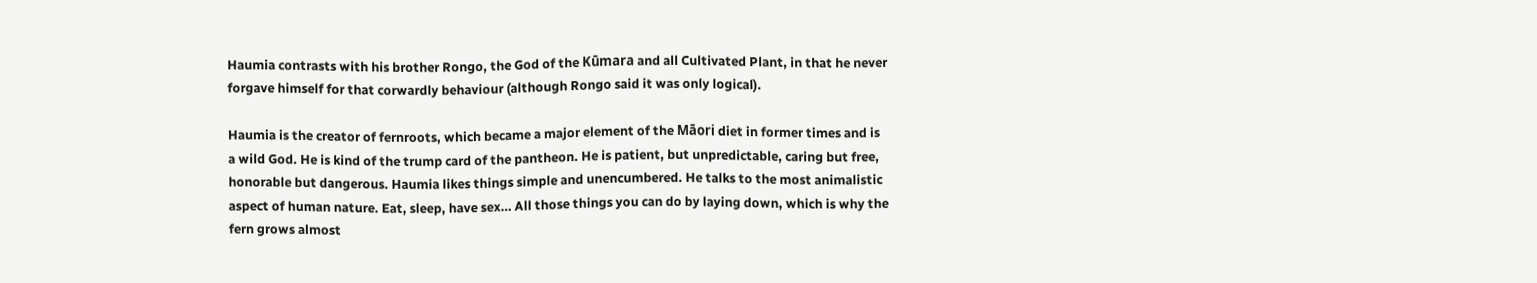Haumia contrasts with his brother Rongo, the God of the Kūmara and all Cultivated Plant, in that he never forgave himself for that corwardly behaviour (although Rongo said it was only logical).

Haumia is the creator of fernroots, which became a major element of the Māori diet in former times and is a wild God. He is kind of the trump card of the pantheon. He is patient, but unpredictable, caring but free, honorable but dangerous. Haumia likes things simple and unencumbered. He talks to the most animalistic aspect of human nature. Eat, sleep, have sex… All those things you can do by laying down, which is why the fern grows almost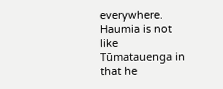everywhere. Haumia is not like Tūmatauenga in that he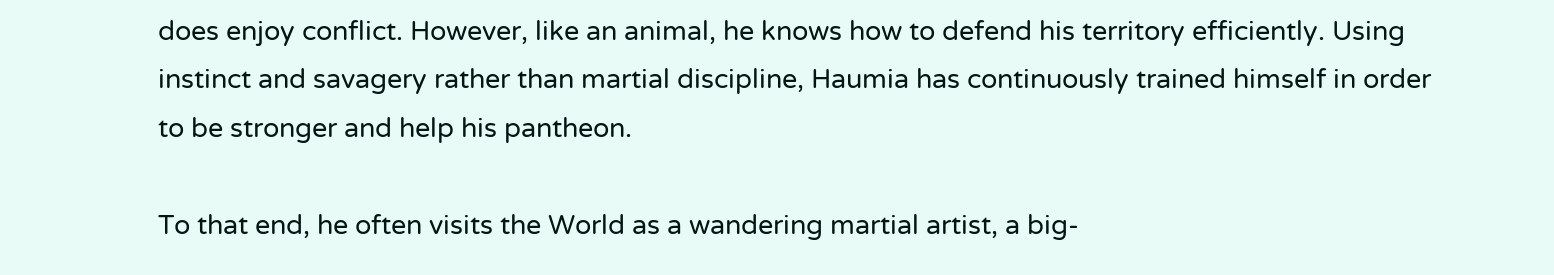does enjoy conflict. However, like an animal, he knows how to defend his territory efficiently. Using instinct and savagery rather than martial discipline, Haumia has continuously trained himself in order to be stronger and help his pantheon.

To that end, he often visits the World as a wandering martial artist, a big-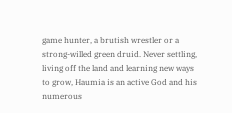game hunter, a brutish wrestler or a strong-willed green druid. Never settling, living off the land and learning new ways to grow, Haumia is an active God and his numerous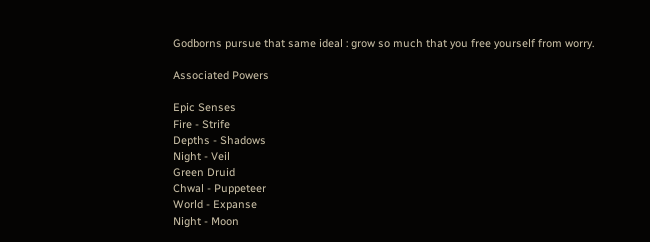Godborns pursue that same ideal : grow so much that you free yourself from worry.

Associated Powers

Epic Senses
Fire - Strife
Depths - Shadows
Night - Veil
Green Druid
Chwal - Puppeteer
World - Expanse
Night - Moon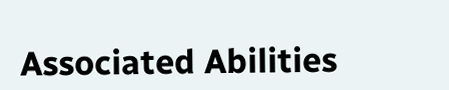Associated Abilities